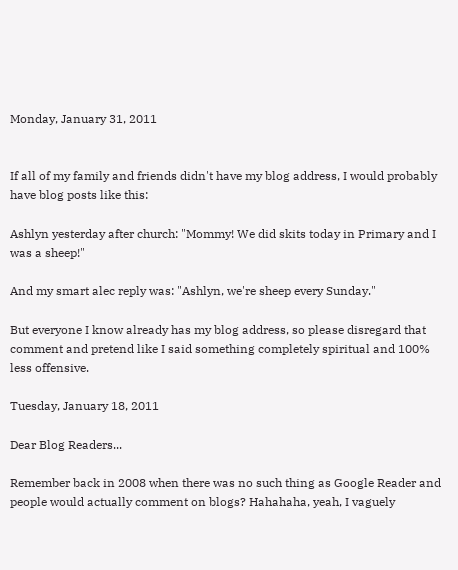Monday, January 31, 2011


If all of my family and friends didn't have my blog address, I would probably have blog posts like this:

Ashlyn yesterday after church: "Mommy! We did skits today in Primary and I was a sheep!"

And my smart alec reply was: "Ashlyn, we're sheep every Sunday."

But everyone I know already has my blog address, so please disregard that comment and pretend like I said something completely spiritual and 100% less offensive.

Tuesday, January 18, 2011

Dear Blog Readers...

Remember back in 2008 when there was no such thing as Google Reader and people would actually comment on blogs? Hahahaha, yeah, I vaguely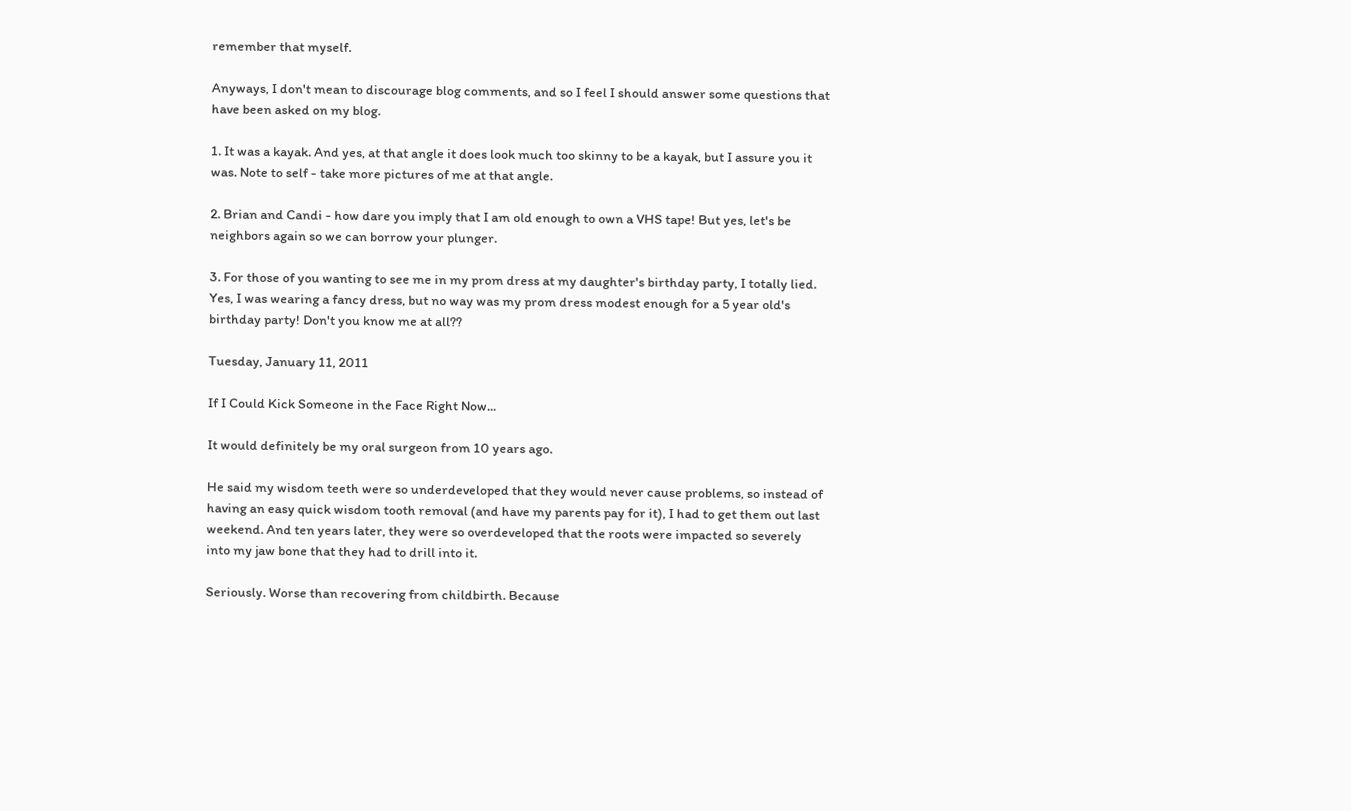remember that myself.

Anyways, I don't mean to discourage blog comments, and so I feel I should answer some questions that have been asked on my blog.

1. It was a kayak. And yes, at that angle it does look much too skinny to be a kayak, but I assure you it was. Note to self - take more pictures of me at that angle.

2. Brian and Candi - how dare you imply that I am old enough to own a VHS tape! But yes, let's be neighbors again so we can borrow your plunger.

3. For those of you wanting to see me in my prom dress at my daughter's birthday party, I totally lied. Yes, I was wearing a fancy dress, but no way was my prom dress modest enough for a 5 year old's birthday party! Don't you know me at all??

Tuesday, January 11, 2011

If I Could Kick Someone in the Face Right Now...

It would definitely be my oral surgeon from 10 years ago.

He said my wisdom teeth were so underdeveloped that they would never cause problems, so instead of having an easy quick wisdom tooth removal (and have my parents pay for it), I had to get them out last weekend. And ten years later, they were so overdeveloped that the roots were impacted so severely into my jaw bone that they had to drill into it.

Seriously. Worse than recovering from childbirth. Because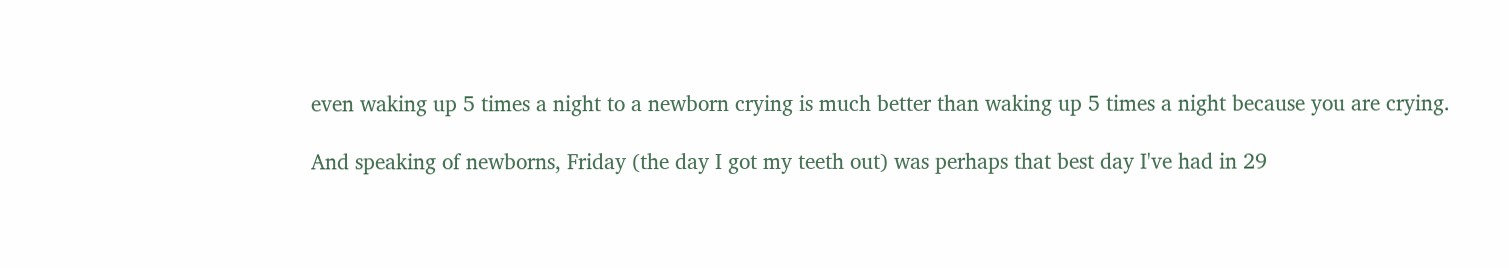even waking up 5 times a night to a newborn crying is much better than waking up 5 times a night because you are crying.

And speaking of newborns, Friday (the day I got my teeth out) was perhaps that best day I've had in 29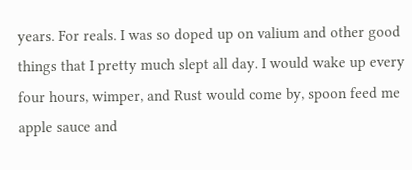years. For reals. I was so doped up on valium and other good things that I pretty much slept all day. I would wake up every four hours, wimper, and Rust would come by, spoon feed me apple sauce and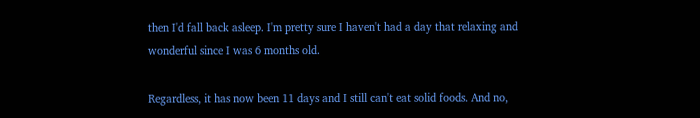then I'd fall back asleep. I'm pretty sure I haven't had a day that relaxing and wonderful since I was 6 months old.

Regardless, it has now been 11 days and I still can't eat solid foods. And no,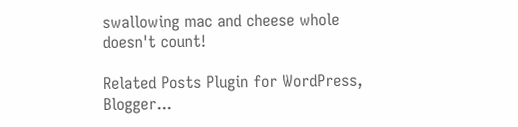swallowing mac and cheese whole doesn't count!

Related Posts Plugin for WordPress, Blogger...